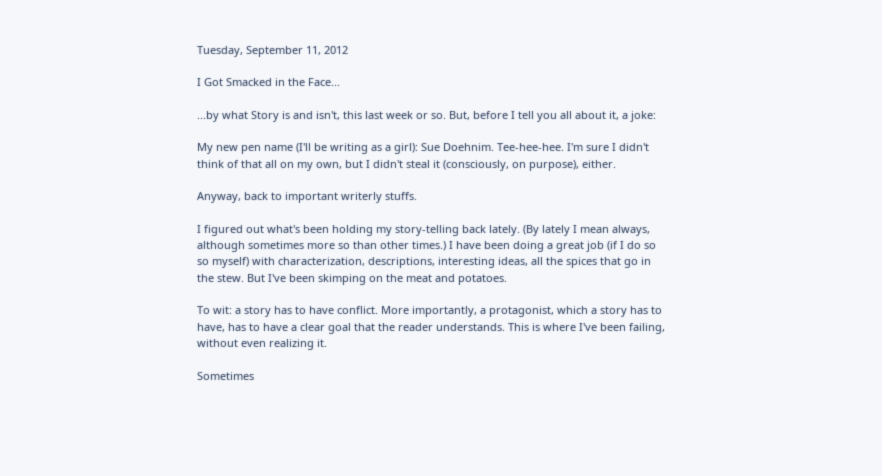Tuesday, September 11, 2012

I Got Smacked in the Face...

...by what Story is and isn't, this last week or so. But, before I tell you all about it, a joke:

My new pen name (I'll be writing as a girl): Sue Doehnim. Tee-hee-hee. I'm sure I didn't think of that all on my own, but I didn't steal it (consciously, on purpose), either.

Anyway, back to important writerly stuffs.

I figured out what's been holding my story-telling back lately. (By lately I mean always, although sometimes more so than other times.) I have been doing a great job (if I do so so myself) with characterization, descriptions, interesting ideas, all the spices that go in the stew. But I've been skimping on the meat and potatoes.

To wit: a story has to have conflict. More importantly, a protagonist, which a story has to have, has to have a clear goal that the reader understands. This is where I've been failing, without even realizing it.

Sometimes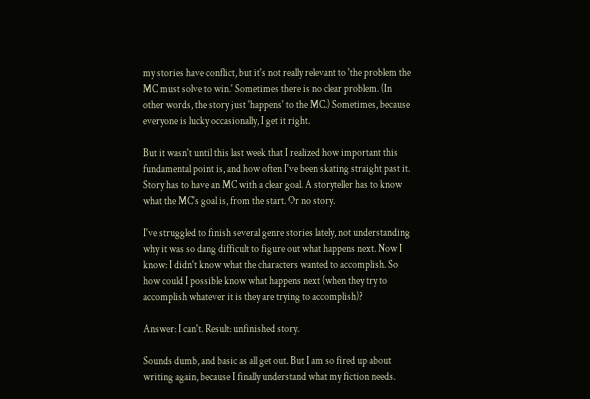my stories have conflict, but it's not really relevant to 'the problem the MC must solve to win.' Sometimes there is no clear problem. (In other words, the story just 'happens' to the MC.) Sometimes, because everyone is lucky occasionally, I get it right.

But it wasn't until this last week that I realized how important this fundamental point is, and how often I've been skating straight past it. Story has to have an MC with a clear goal. A storyteller has to know what the MC's goal is, from the start. Or no story.

I've struggled to finish several genre stories lately, not understanding why it was so dang difficult to figure out what happens next. Now I know: I didn't know what the characters wanted to accomplish. So how could I possible know what happens next (when they try to accomplish whatever it is they are trying to accomplish)?

Answer: I can't. Result: unfinished story.

Sounds dumb, and basic as all get out. But I am so fired up about writing again, because I finally understand what my fiction needs.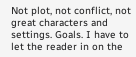Not plot, not conflict, not great characters and settings. Goals. I have to let the reader in on the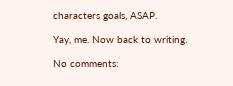characters goals, ASAP.

Yay, me. Now back to writing.

No comments: